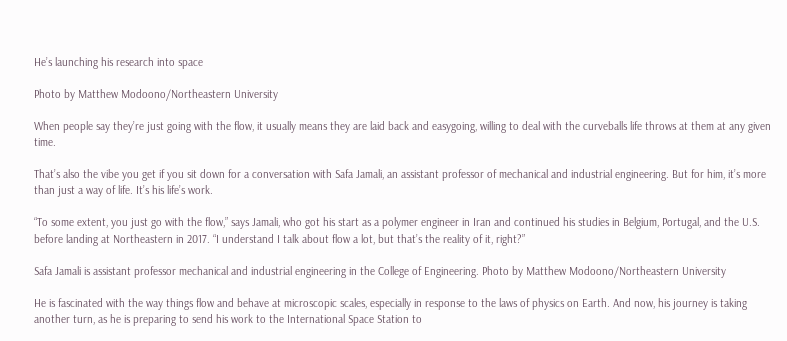He’s launching his research into space

Photo by Matthew Modoono/Northeastern University

When people say they’re just going with the flow, it usually means they are laid back and easygoing, willing to deal with the curveballs life throws at them at any given time.

That’s also the vibe you get if you sit down for a conversation with Safa Jamali, an assistant professor of mechanical and industrial engineering. But for him, it’s more than just a way of life. It’s his life’s work.

“To some extent, you just go with the flow,” says Jamali, who got his start as a polymer engineer in Iran and continued his studies in Belgium, Portugal, and the U.S. before landing at Northeastern in 2017. “I understand I talk about flow a lot, but that’s the reality of it, right?”

Safa Jamali is assistant professor mechanical and industrial engineering in the College of Engineering. Photo by Matthew Modoono/Northeastern University

He is fascinated with the way things flow and behave at microscopic scales, especially in response to the laws of physics on Earth. And now, his journey is taking another turn, as he is preparing to send his work to the International Space Station to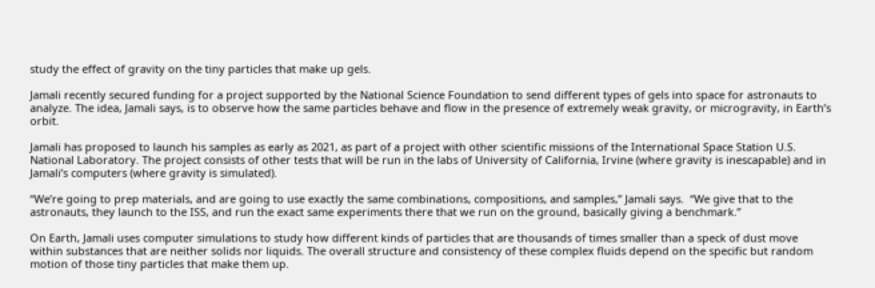study the effect of gravity on the tiny particles that make up gels.

Jamali recently secured funding for a project supported by the National Science Foundation to send different types of gels into space for astronauts to analyze. The idea, Jamali says, is to observe how the same particles behave and flow in the presence of extremely weak gravity, or microgravity, in Earth’s orbit.

Jamali has proposed to launch his samples as early as 2021, as part of a project with other scientific missions of the International Space Station U.S. National Laboratory. The project consists of other tests that will be run in the labs of University of California, Irvine (where gravity is inescapable) and in Jamali’s computers (where gravity is simulated).

“We’re going to prep materials, and are going to use exactly the same combinations, compositions, and samples,” Jamali says.  “We give that to the astronauts, they launch to the ISS, and run the exact same experiments there that we run on the ground, basically giving a benchmark.”

On Earth, Jamali uses computer simulations to study how different kinds of particles that are thousands of times smaller than a speck of dust move within substances that are neither solids nor liquids. The overall structure and consistency of these complex fluids depend on the specific but random motion of those tiny particles that make them up.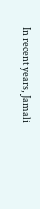In recent years, Jamali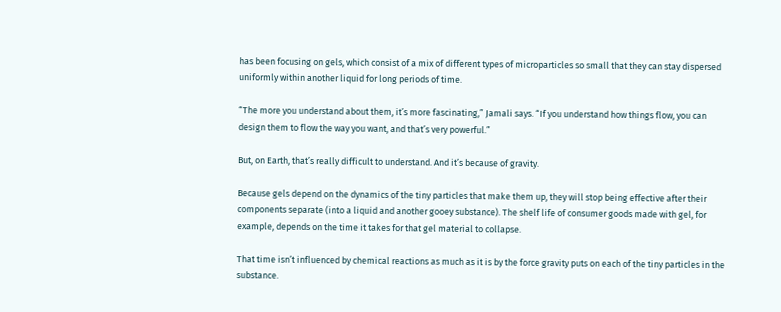has been focusing on gels, which consist of a mix of different types of microparticles so small that they can stay dispersed uniformly within another liquid for long periods of time.

“The more you understand about them, it’s more fascinating,” Jamali says. “If you understand how things flow, you can design them to flow the way you want, and that’s very powerful.”

But, on Earth, that’s really difficult to understand. And it’s because of gravity.

Because gels depend on the dynamics of the tiny particles that make them up, they will stop being effective after their components separate (into a liquid and another gooey substance). The shelf life of consumer goods made with gel, for example, depends on the time it takes for that gel material to collapse.

That time isn’t influenced by chemical reactions as much as it is by the force gravity puts on each of the tiny particles in the substance.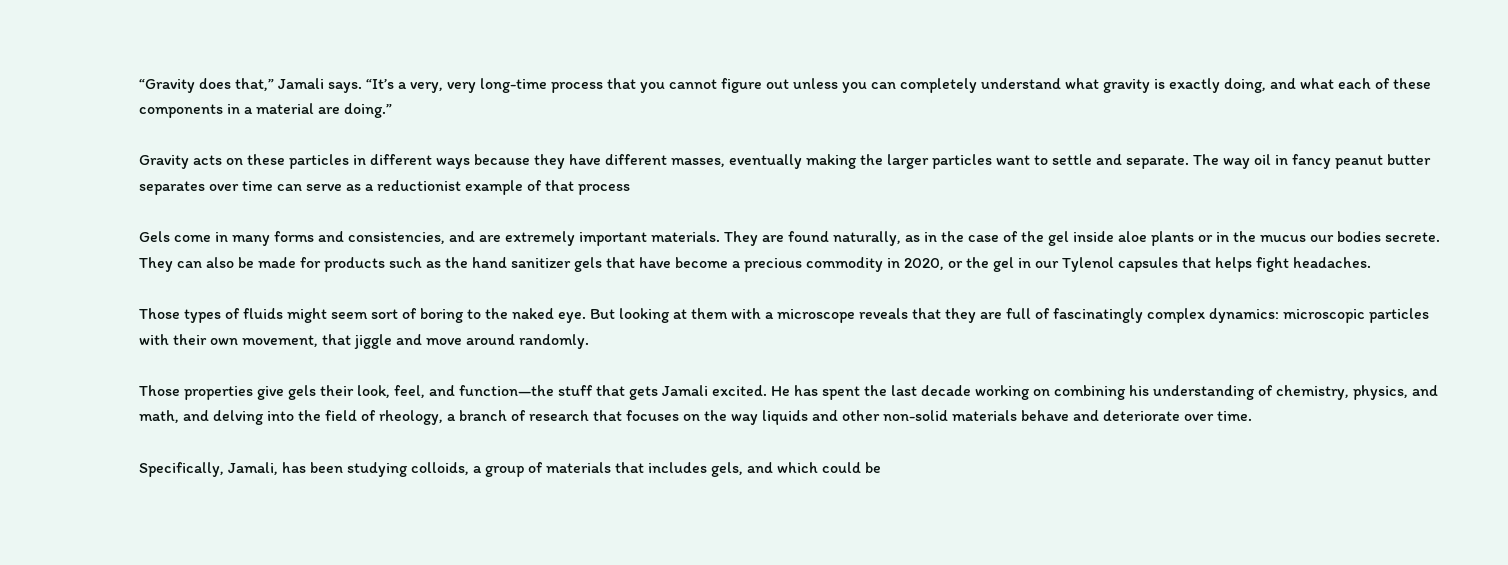“Gravity does that,” Jamali says. “It’s a very, very long-time process that you cannot figure out unless you can completely understand what gravity is exactly doing, and what each of these components in a material are doing.”

Gravity acts on these particles in different ways because they have different masses, eventually making the larger particles want to settle and separate. The way oil in fancy peanut butter separates over time can serve as a reductionist example of that process

Gels come in many forms and consistencies, and are extremely important materials. They are found naturally, as in the case of the gel inside aloe plants or in the mucus our bodies secrete. They can also be made for products such as the hand sanitizer gels that have become a precious commodity in 2020, or the gel in our Tylenol capsules that helps fight headaches.

Those types of fluids might seem sort of boring to the naked eye. But looking at them with a microscope reveals that they are full of fascinatingly complex dynamics: microscopic particles with their own movement, that jiggle and move around randomly.

Those properties give gels their look, feel, and function—the stuff that gets Jamali excited. He has spent the last decade working on combining his understanding of chemistry, physics, and math, and delving into the field of rheology, a branch of research that focuses on the way liquids and other non-solid materials behave and deteriorate over time.

Specifically, Jamali, has been studying colloids, a group of materials that includes gels, and which could be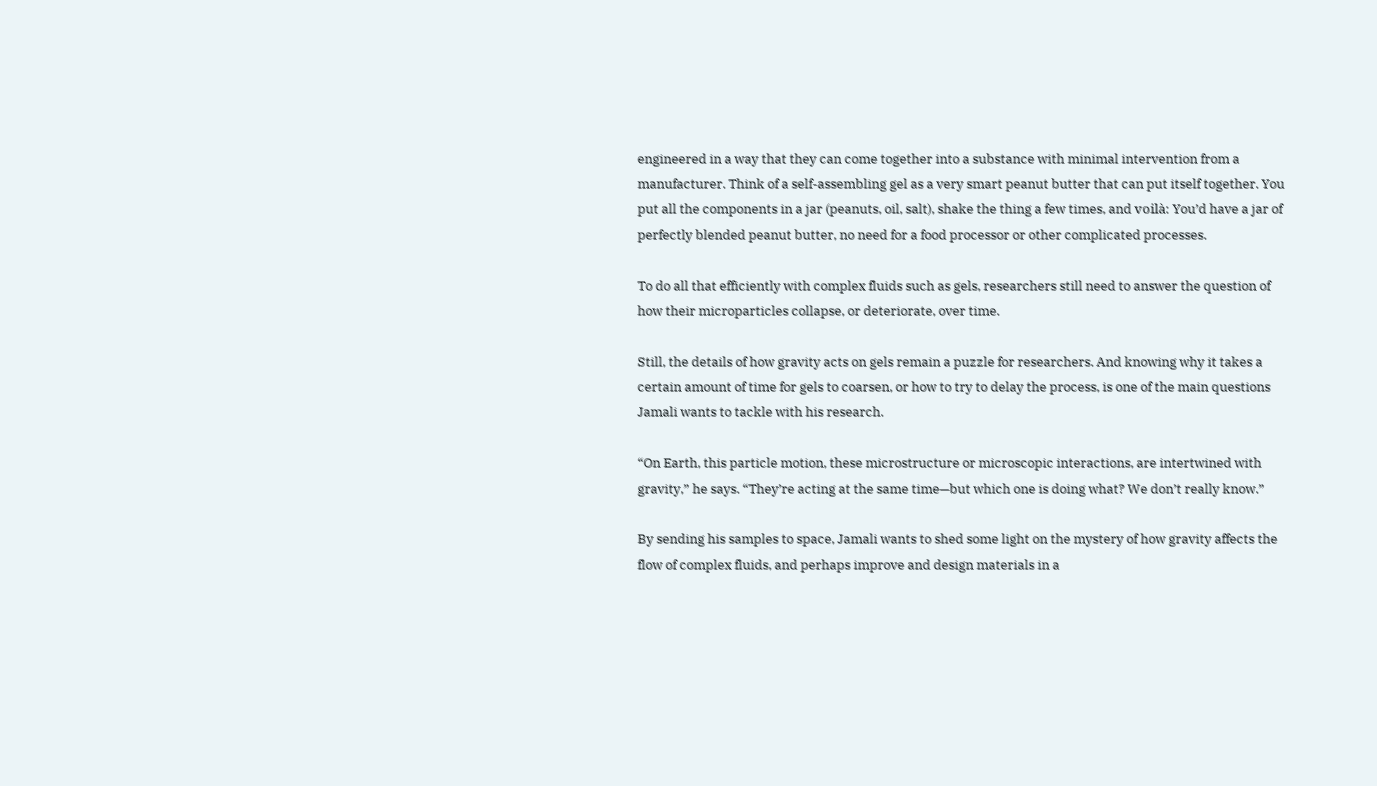engineered in a way that they can come together into a substance with minimal intervention from a manufacturer. Think of a self-assembling gel as a very smart peanut butter that can put itself together. You put all the components in a jar (peanuts, oil, salt), shake the thing a few times, and voilà: You’d have a jar of perfectly blended peanut butter, no need for a food processor or other complicated processes.

To do all that efficiently with complex fluids such as gels, researchers still need to answer the question of how their microparticles collapse, or deteriorate, over time.

Still, the details of how gravity acts on gels remain a puzzle for researchers. And knowing why it takes a certain amount of time for gels to coarsen, or how to try to delay the process, is one of the main questions Jamali wants to tackle with his research.

“On Earth, this particle motion, these microstructure or microscopic interactions, are intertwined with gravity,” he says. “They’re acting at the same time—but which one is doing what? We don’t really know.”

By sending his samples to space, Jamali wants to shed some light on the mystery of how gravity affects the flow of complex fluids, and perhaps improve and design materials in a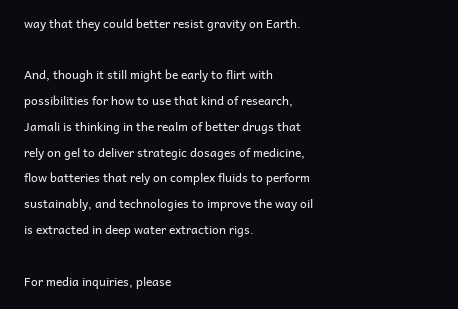way that they could better resist gravity on Earth.

And, though it still might be early to flirt with possibilities for how to use that kind of research, Jamali is thinking in the realm of better drugs that rely on gel to deliver strategic dosages of medicine, flow batteries that rely on complex fluids to perform sustainably, and technologies to improve the way oil is extracted in deep water extraction rigs.

For media inquiries, please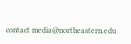contact media@northeastern.edu